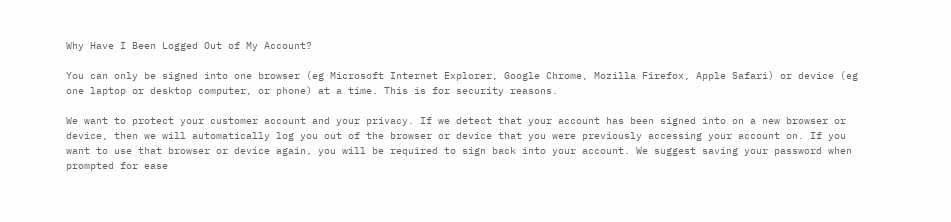Why Have I Been Logged Out of My Account?

You can only be signed into one browser (eg Microsoft Internet Explorer, Google Chrome, Mozilla Firefox, Apple Safari) or device (eg one laptop or desktop computer, or phone) at a time. This is for security reasons.

We want to protect your customer account and your privacy. If we detect that your account has been signed into on a new browser or device, then we will automatically log you out of the browser or device that you were previously accessing your account on. If you want to use that browser or device again, you will be required to sign back into your account. We suggest saving your password when prompted for ease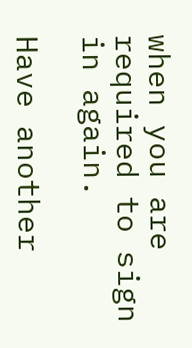when you are required to sign in again.

Have another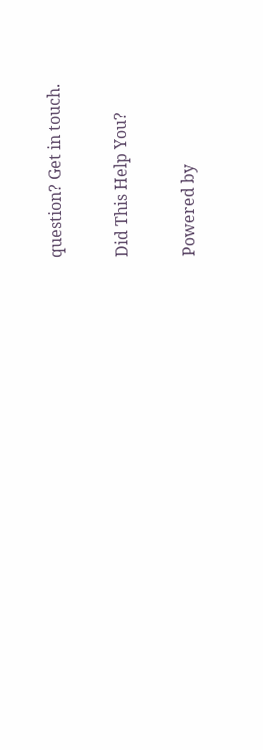question? Get in touch.

Did This Help You?

Powered by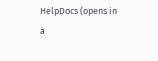HelpDocs (opens in a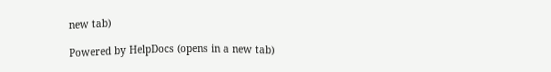new tab)

Powered by HelpDocs (opens in a new tab)